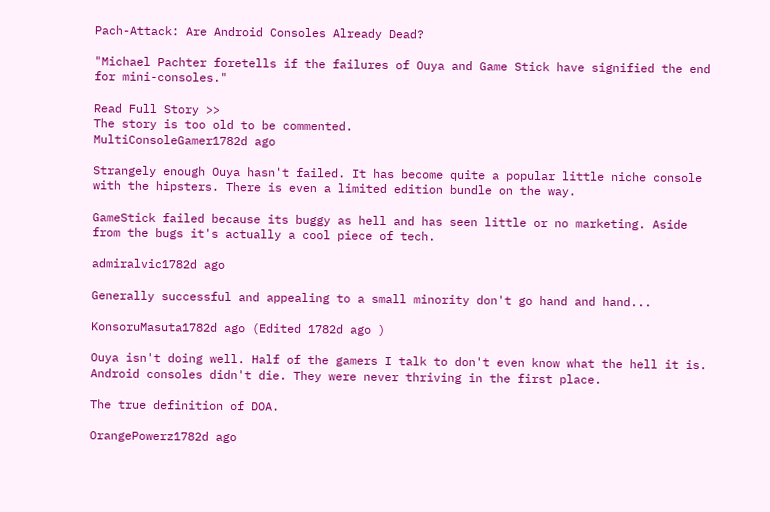Pach-Attack: Are Android Consoles Already Dead?

"Michael Pachter foretells if the failures of Ouya and Game Stick have signified the end for mini-consoles."

Read Full Story >>
The story is too old to be commented.
MultiConsoleGamer1782d ago

Strangely enough Ouya hasn't failed. It has become quite a popular little niche console with the hipsters. There is even a limited edition bundle on the way.

GameStick failed because its buggy as hell and has seen little or no marketing. Aside from the bugs it's actually a cool piece of tech.

admiralvic1782d ago

Generally successful and appealing to a small minority don't go hand and hand...

KonsoruMasuta1782d ago (Edited 1782d ago )

Ouya isn't doing well. Half of the gamers I talk to don't even know what the hell it is. Android consoles didn't die. They were never thriving in the first place.

The true definition of DOA.

OrangePowerz1782d ago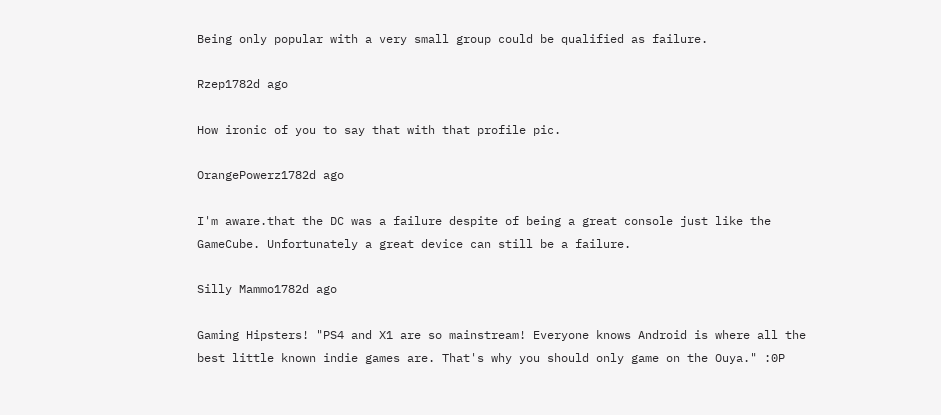Being only popular with a very small group could be qualified as failure.

Rzep1782d ago

How ironic of you to say that with that profile pic.

OrangePowerz1782d ago

I'm aware.that the DC was a failure despite of being a great console just like the GameCube. Unfortunately a great device can still be a failure.

Silly Mammo1782d ago

Gaming Hipsters! "PS4 and X1 are so mainstream! Everyone knows Android is where all the best little known indie games are. That's why you should only game on the Ouya." :0P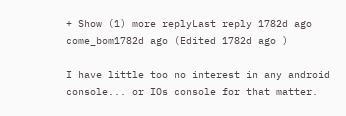+ Show (1) more replyLast reply 1782d ago
come_bom1782d ago (Edited 1782d ago )

I have little too no interest in any android console... or IOs console for that matter.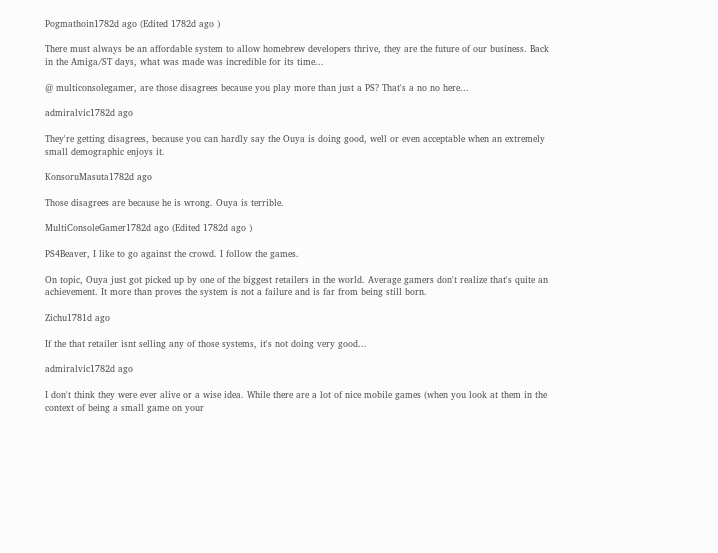Pogmathoin1782d ago (Edited 1782d ago )

There must always be an affordable system to allow homebrew developers thrive, they are the future of our business. Back in the Amiga/ST days, what was made was incredible for its time...

@ multiconsolegamer, are those disagrees because you play more than just a PS? That's a no no here...

admiralvic1782d ago

They're getting disagrees, because you can hardly say the Ouya is doing good, well or even acceptable when an extremely small demographic enjoys it.

KonsoruMasuta1782d ago

Those disagrees are because he is wrong. Ouya is terrible.

MultiConsoleGamer1782d ago (Edited 1782d ago )

PS4Beaver, I like to go against the crowd. I follow the games.

On topic, Ouya just got picked up by one of the biggest retailers in the world. Average gamers don't realize that's quite an achievement. It more than proves the system is not a failure and is far from being still born.

Zichu1781d ago

If the that retailer isnt selling any of those systems, it's not doing very good...

admiralvic1782d ago

I don't think they were ever alive or a wise idea. While there are a lot of nice mobile games (when you look at them in the context of being a small game on your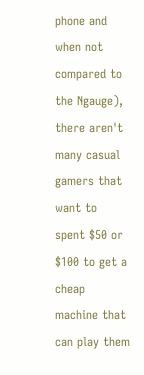phone and when not compared to the Ngauge), there aren't many casual gamers that want to spent $50 or $100 to get a cheap machine that can play them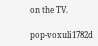on the TV.

pop-voxuli1782d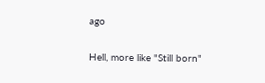ago

Hell, more like "Still born"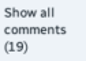Show all comments (19)